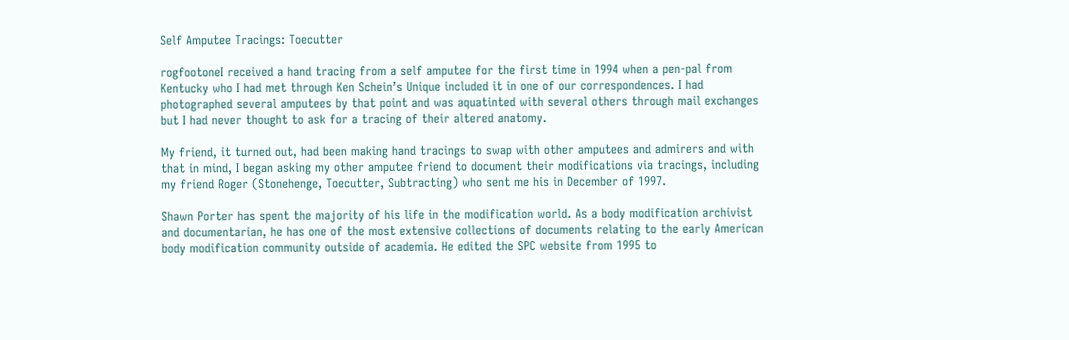Self Amputee Tracings: Toecutter

rogfootoneI received a hand tracing from a self amputee for the first time in 1994 when a pen-pal from Kentucky who I had met through Ken Schein’s Unique included it in one of our correspondences. I had photographed several amputees by that point and was aquatinted with several others through mail exchanges but I had never thought to ask for a tracing of their altered anatomy.

My friend, it turned out, had been making hand tracings to swap with other amputees and admirers and with that in mind, I began asking my other amputee friend to document their modifications via tracings, including my friend Roger (Stonehenge, Toecutter, Subtracting) who sent me his in December of 1997.

Shawn Porter has spent the majority of his life in the modification world. As a body modification archivist and documentarian, he has one of the most extensive collections of documents relating to the early American body modification community outside of academia. He edited the SPC website from 1995 to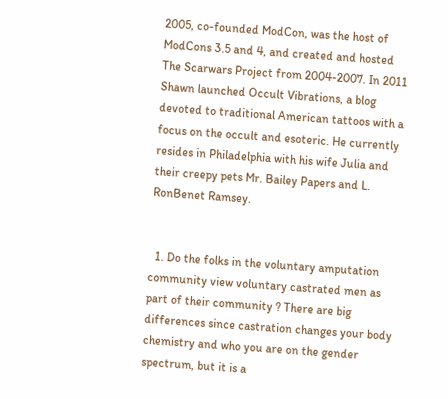2005, co-founded ModCon, was the host of ModCons 3.5 and 4, and created and hosted The Scarwars Project from 2004-2007. In 2011 Shawn launched Occult Vibrations, a blog devoted to traditional American tattoos with a focus on the occult and esoteric. He currently resides in Philadelphia with his wife Julia and their creepy pets Mr. Bailey Papers and L. RonBenet Ramsey.


  1. Do the folks in the voluntary amputation community view voluntary castrated men as part of their community ? There are big differences since castration changes your body chemistry and who you are on the gender spectrum, but it is a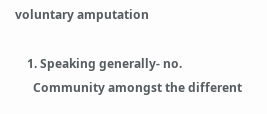voluntary amputation

    1. Speaking generally- no.
      Community amongst the different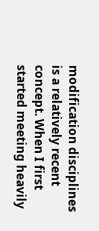modification disciplines is a relatively recent concept. When I first started meeting heavily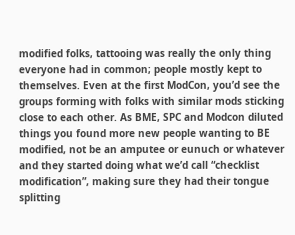modified folks, tattooing was really the only thing everyone had in common; people mostly kept to themselves. Even at the first ModCon, you’d see the groups forming with folks with similar mods sticking close to each other. As BME, SPC and Modcon diluted things you found more new people wanting to BE modified, not be an amputee or eunuch or whatever and they started doing what we’d call “checklist modification”, making sure they had their tongue splitting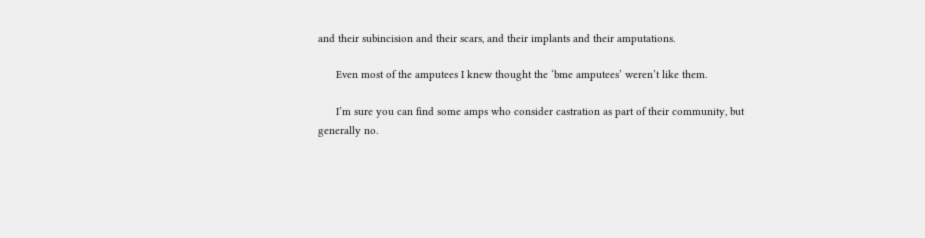and their subincision and their scars, and their implants and their amputations.

      Even most of the amputees I knew thought the ‘bme amputees’ weren’t like them.

      I’m sure you can find some amps who consider castration as part of their community, but generally no.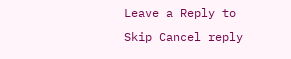Leave a Reply to Skip Cancel reply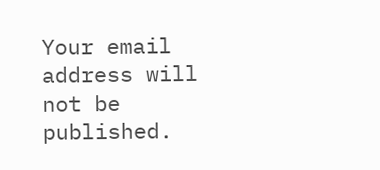Your email address will not be published.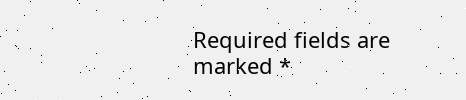Required fields are marked *